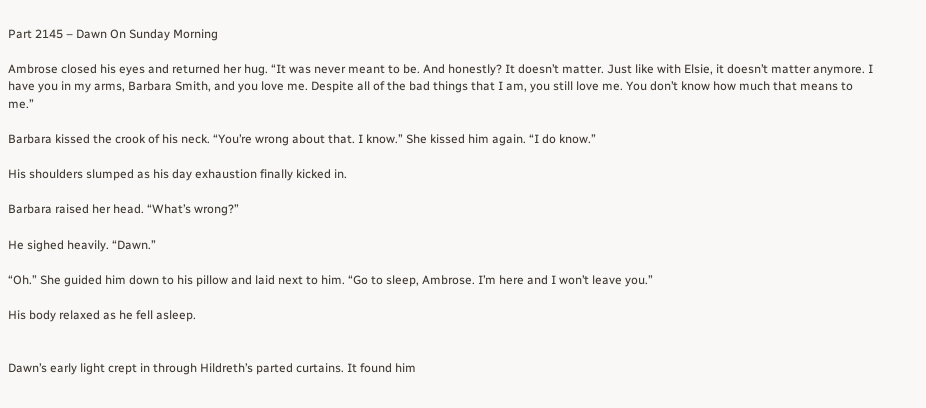Part 2145 – Dawn On Sunday Morning

Ambrose closed his eyes and returned her hug. “It was never meant to be. And honestly? It doesn’t matter. Just like with Elsie, it doesn’t matter anymore. I have you in my arms, Barbara Smith, and you love me. Despite all of the bad things that I am, you still love me. You don’t know how much that means to me.”

Barbara kissed the crook of his neck. “You’re wrong about that. I know.” She kissed him again. “I do know.”

His shoulders slumped as his day exhaustion finally kicked in.

Barbara raised her head. “What’s wrong?”

He sighed heavily. “Dawn.”

“Oh.” She guided him down to his pillow and laid next to him. “Go to sleep, Ambrose. I’m here and I won’t leave you.”

His body relaxed as he fell asleep.


Dawn’s early light crept in through Hildreth’s parted curtains. It found him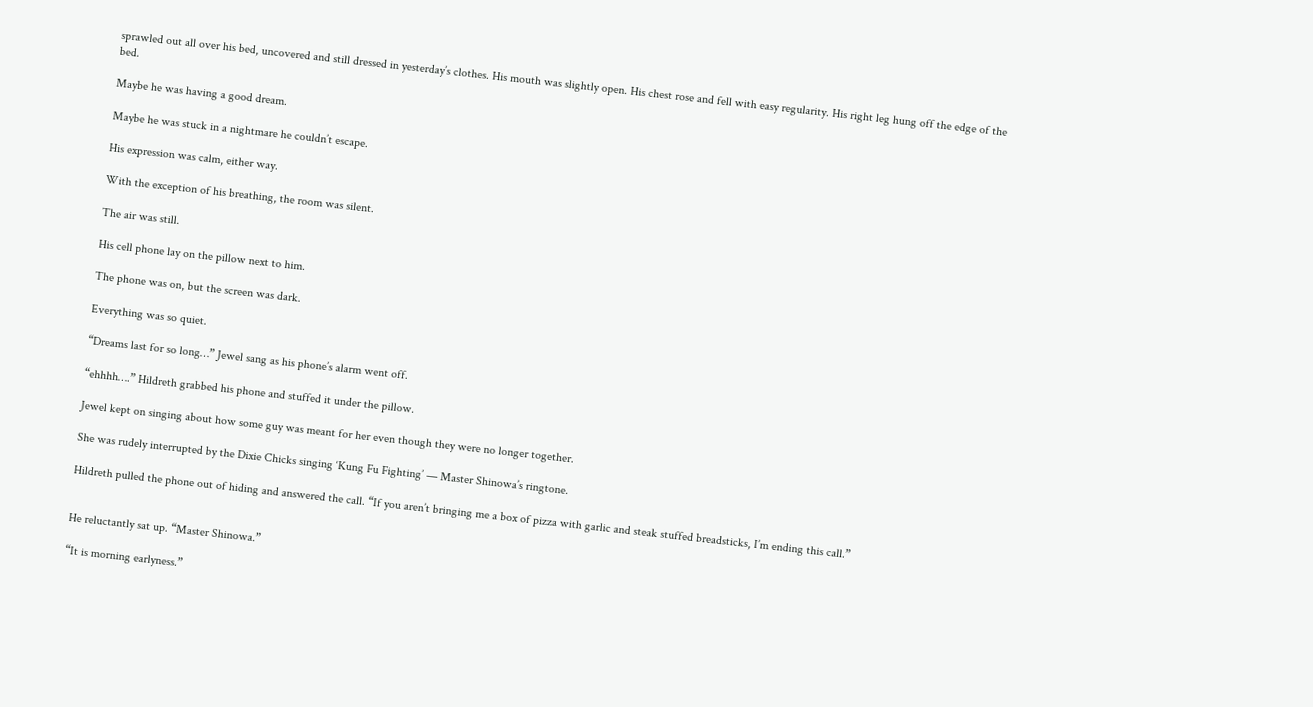sprawled out all over his bed, uncovered and still dressed in yesterday’s clothes. His mouth was slightly open. His chest rose and fell with easy regularity. His right leg hung off the edge of the bed.

Maybe he was having a good dream.

Maybe he was stuck in a nightmare he couldn’t escape.

His expression was calm, either way.

With the exception of his breathing, the room was silent.

The air was still.

His cell phone lay on the pillow next to him.

The phone was on, but the screen was dark.

Everything was so quiet.

“Dreams last for so long…” Jewel sang as his phone’s alarm went off.

“ehhhh….” Hildreth grabbed his phone and stuffed it under the pillow.

Jewel kept on singing about how some guy was meant for her even though they were no longer together.

She was rudely interrupted by the Dixie Chicks singing ‘Kung Fu Fighting’ — Master Shinowa’s ringtone.

Hildreth pulled the phone out of hiding and answered the call. “If you aren’t bringing me a box of pizza with garlic and steak stuffed breadsticks, I’m ending this call.”


He reluctantly sat up. “Master Shinowa.”

“It is morning earlyness.”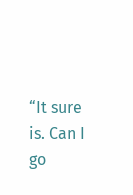“It sure is. Can I go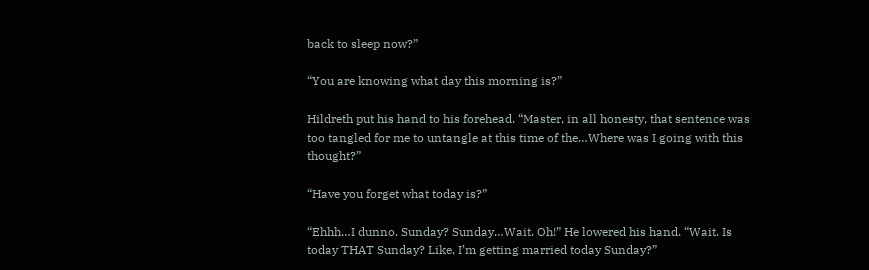back to sleep now?”

“You are knowing what day this morning is?”

Hildreth put his hand to his forehead. “Master, in all honesty, that sentence was too tangled for me to untangle at this time of the…Where was I going with this thought?”

“Have you forget what today is?”

“Ehhh…I dunno. Sunday? Sunday…Wait. Oh!” He lowered his hand. “Wait. Is today THAT Sunday? Like, I’m getting married today Sunday?”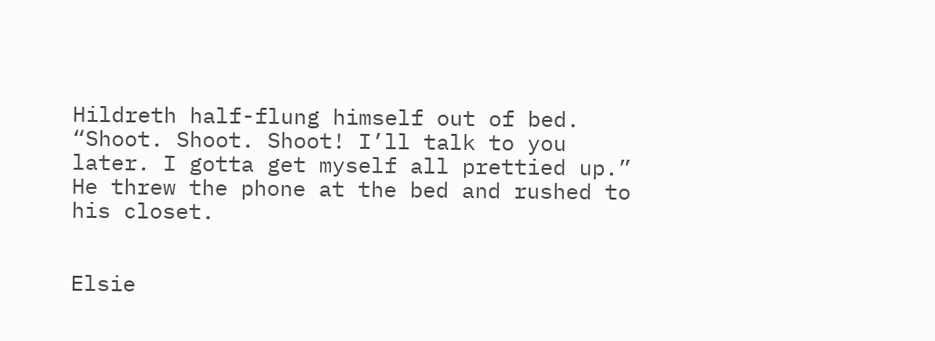Hildreth half-flung himself out of bed. “Shoot. Shoot. Shoot! I’ll talk to you later. I gotta get myself all prettied up.” He threw the phone at the bed and rushed to his closet.


Elsie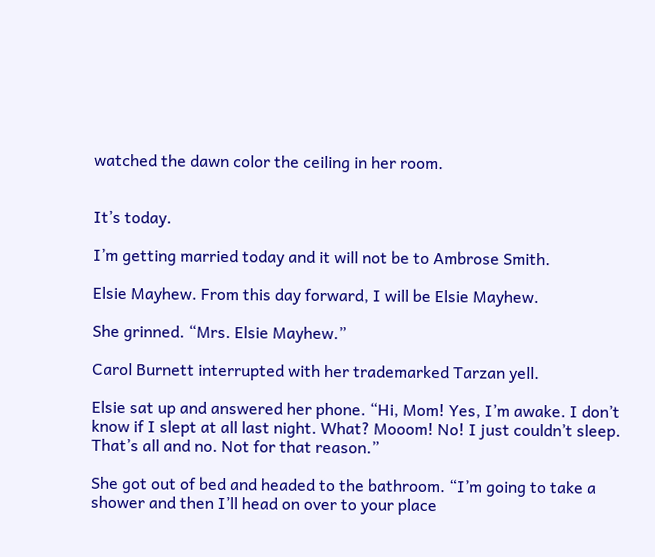watched the dawn color the ceiling in her room.


It’s today.

I’m getting married today and it will not be to Ambrose Smith.

Elsie Mayhew. From this day forward, I will be Elsie Mayhew.

She grinned. “Mrs. Elsie Mayhew.”

Carol Burnett interrupted with her trademarked Tarzan yell.

Elsie sat up and answered her phone. “Hi, Mom! Yes, I’m awake. I don’t know if I slept at all last night. What? Mooom! No! I just couldn’t sleep. That’s all and no. Not for that reason.”

She got out of bed and headed to the bathroom. “I’m going to take a shower and then I’ll head on over to your place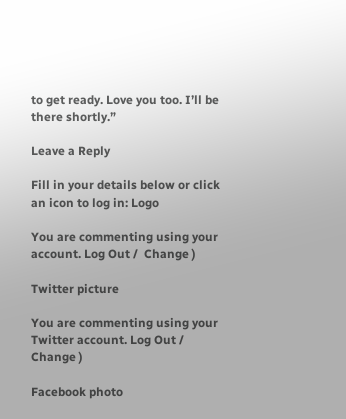to get ready. Love you too. I’ll be there shortly.”

Leave a Reply

Fill in your details below or click an icon to log in: Logo

You are commenting using your account. Log Out /  Change )

Twitter picture

You are commenting using your Twitter account. Log Out /  Change )

Facebook photo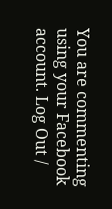You are commenting using your Facebook account. Log Out /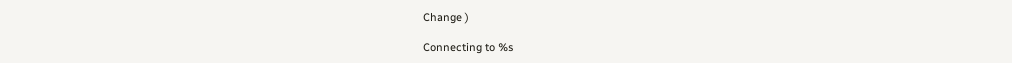Change )

Connecting to %s